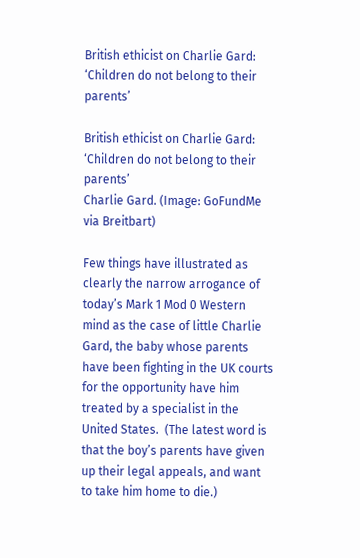British ethicist on Charlie Gard: ‘Children do not belong to their parents’

British ethicist on Charlie Gard: ‘Children do not belong to their parents’
Charlie Gard. (Image: GoFundMe via Breitbart)

Few things have illustrated as clearly the narrow arrogance of today’s Mark 1 Mod 0 Western mind as the case of little Charlie Gard, the baby whose parents have been fighting in the UK courts for the opportunity have him treated by a specialist in the United States.  (The latest word is that the boy’s parents have given up their legal appeals, and want to take him home to die.)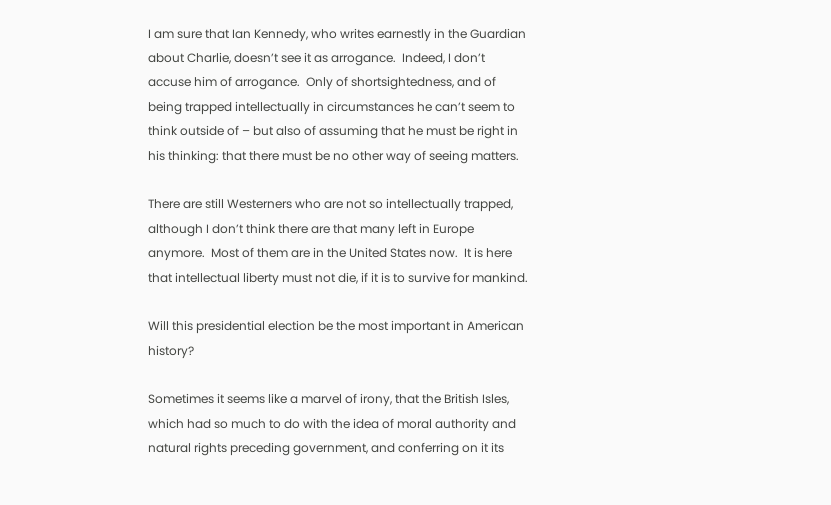I am sure that Ian Kennedy, who writes earnestly in the Guardian about Charlie, doesn’t see it as arrogance.  Indeed, I don’t accuse him of arrogance.  Only of shortsightedness, and of being trapped intellectually in circumstances he can’t seem to think outside of – but also of assuming that he must be right in his thinking: that there must be no other way of seeing matters.

There are still Westerners who are not so intellectually trapped, although I don’t think there are that many left in Europe anymore.  Most of them are in the United States now.  It is here that intellectual liberty must not die, if it is to survive for mankind.

Will this presidential election be the most important in American history?

Sometimes it seems like a marvel of irony, that the British Isles, which had so much to do with the idea of moral authority and natural rights preceding government, and conferring on it its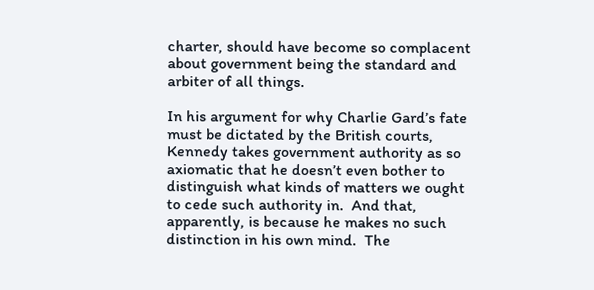charter, should have become so complacent about government being the standard and arbiter of all things.

In his argument for why Charlie Gard’s fate must be dictated by the British courts, Kennedy takes government authority as so axiomatic that he doesn’t even bother to distinguish what kinds of matters we ought to cede such authority in.  And that, apparently, is because he makes no such distinction in his own mind.  The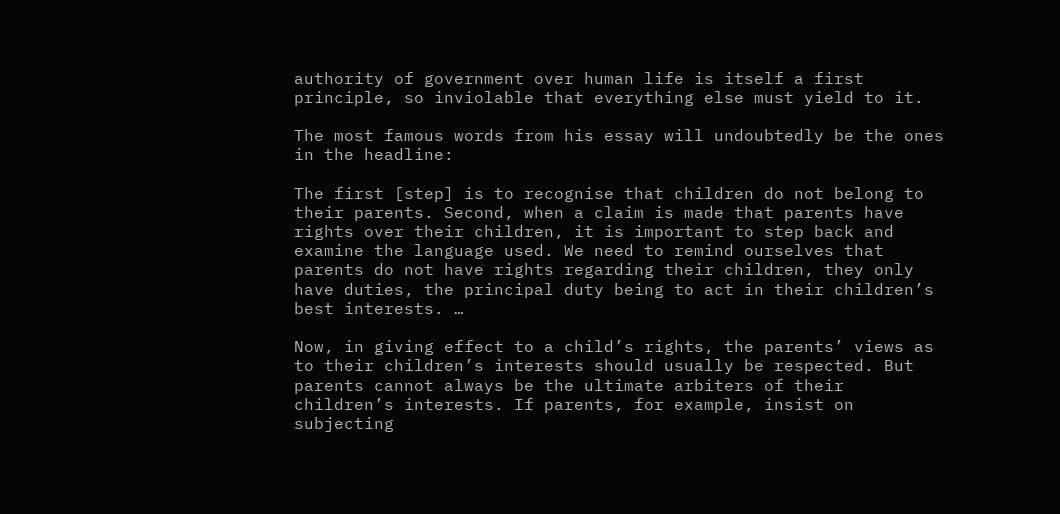authority of government over human life is itself a first principle, so inviolable that everything else must yield to it.

The most famous words from his essay will undoubtedly be the ones in the headline:

The first [step] is to recognise that children do not belong to their parents. Second, when a claim is made that parents have rights over their children, it is important to step back and examine the language used. We need to remind ourselves that parents do not have rights regarding their children, they only have duties, the principal duty being to act in their children’s best interests. …

Now, in giving effect to a child’s rights, the parents’ views as to their children’s interests should usually be respected. But parents cannot always be the ultimate arbiters of their children’s interests. If parents, for example, insist on subjecting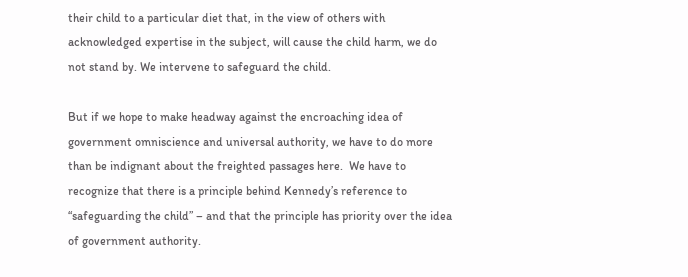their child to a particular diet that, in the view of others with acknowledged expertise in the subject, will cause the child harm, we do not stand by. We intervene to safeguard the child.

But if we hope to make headway against the encroaching idea of government omniscience and universal authority, we have to do more than be indignant about the freighted passages here.  We have to recognize that there is a principle behind Kennedy’s reference to “safeguarding the child” – and that the principle has priority over the idea of government authority.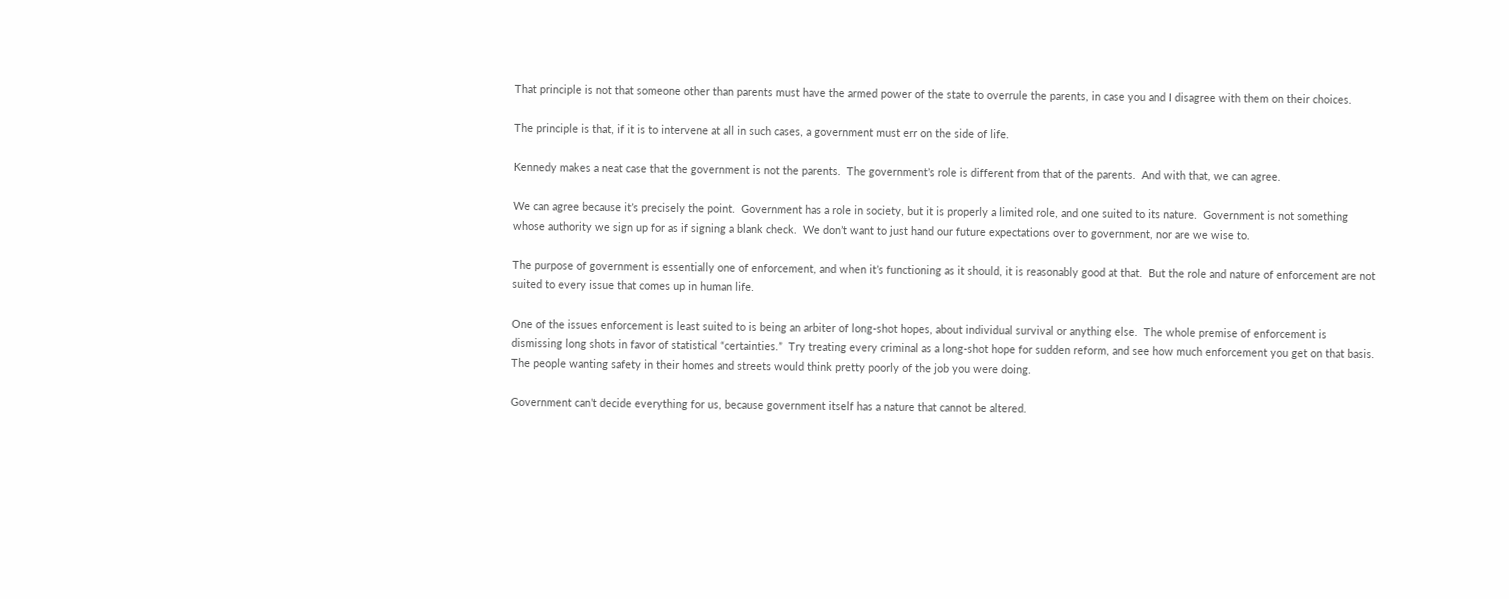That principle is not that someone other than parents must have the armed power of the state to overrule the parents, in case you and I disagree with them on their choices.

The principle is that, if it is to intervene at all in such cases, a government must err on the side of life.

Kennedy makes a neat case that the government is not the parents.  The government’s role is different from that of the parents.  And with that, we can agree.

We can agree because it’s precisely the point.  Government has a role in society, but it is properly a limited role, and one suited to its nature.  Government is not something whose authority we sign up for as if signing a blank check.  We don’t want to just hand our future expectations over to government, nor are we wise to.

The purpose of government is essentially one of enforcement, and when it’s functioning as it should, it is reasonably good at that.  But the role and nature of enforcement are not suited to every issue that comes up in human life.

One of the issues enforcement is least suited to is being an arbiter of long-shot hopes, about individual survival or anything else.  The whole premise of enforcement is dismissing long shots in favor of statistical “certainties.”  Try treating every criminal as a long-shot hope for sudden reform, and see how much enforcement you get on that basis.  The people wanting safety in their homes and streets would think pretty poorly of the job you were doing.

Government can’t decide everything for us, because government itself has a nature that cannot be altered.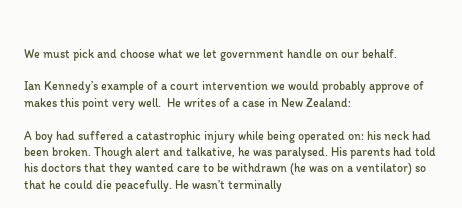We must pick and choose what we let government handle on our behalf.

Ian Kennedy’s example of a court intervention we would probably approve of makes this point very well.  He writes of a case in New Zealand:

A boy had suffered a catastrophic injury while being operated on: his neck had been broken. Though alert and talkative, he was paralysed. His parents had told his doctors that they wanted care to be withdrawn (he was on a ventilator) so that he could die peacefully. He wasn’t terminally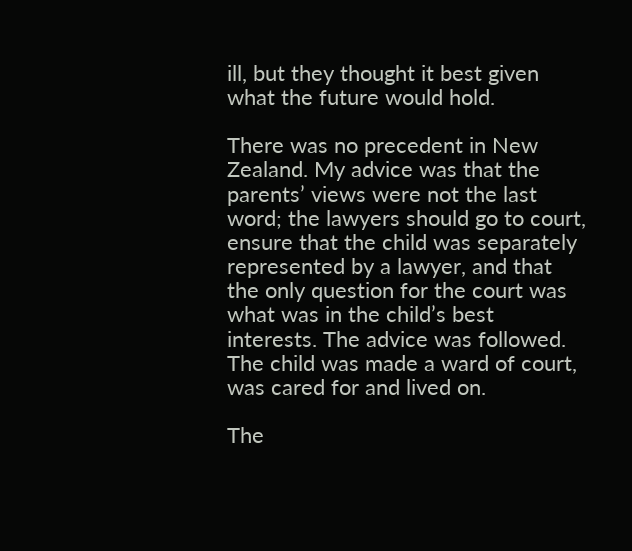ill, but they thought it best given what the future would hold.

There was no precedent in New Zealand. My advice was that the parents’ views were not the last word; the lawyers should go to court, ensure that the child was separately represented by a lawyer, and that the only question for the court was what was in the child’s best interests. The advice was followed. The child was made a ward of court, was cared for and lived on.

The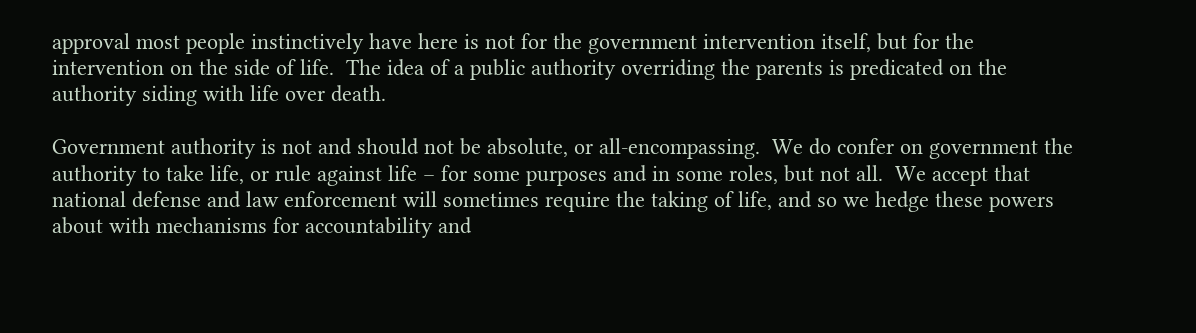approval most people instinctively have here is not for the government intervention itself, but for the intervention on the side of life.  The idea of a public authority overriding the parents is predicated on the authority siding with life over death.

Government authority is not and should not be absolute, or all-encompassing.  We do confer on government the authority to take life, or rule against life – for some purposes and in some roles, but not all.  We accept that national defense and law enforcement will sometimes require the taking of life, and so we hedge these powers about with mechanisms for accountability and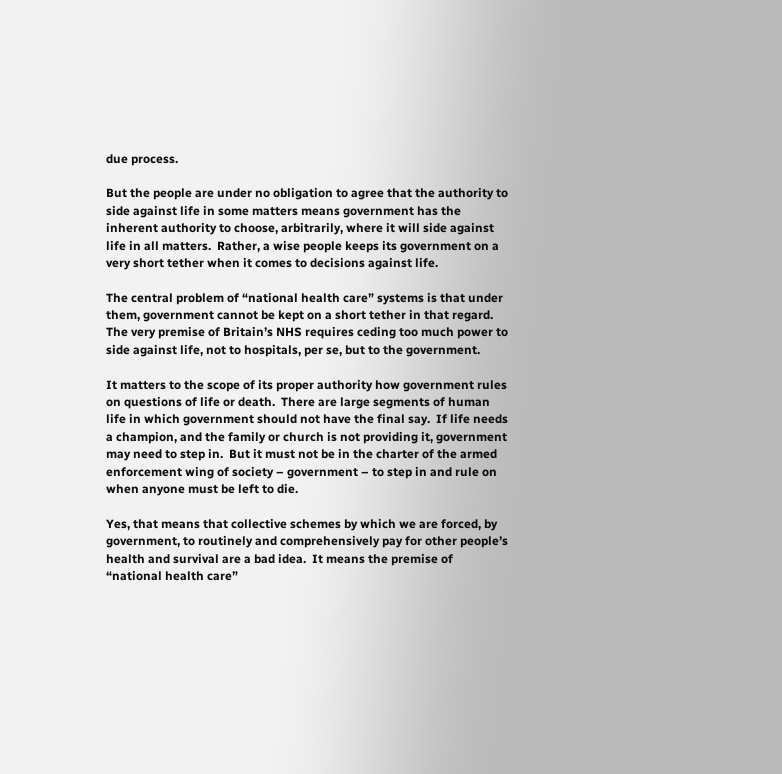due process.

But the people are under no obligation to agree that the authority to side against life in some matters means government has the inherent authority to choose, arbitrarily, where it will side against life in all matters.  Rather, a wise people keeps its government on a very short tether when it comes to decisions against life.

The central problem of “national health care” systems is that under them, government cannot be kept on a short tether in that regard.  The very premise of Britain’s NHS requires ceding too much power to side against life, not to hospitals, per se, but to the government.

It matters to the scope of its proper authority how government rules on questions of life or death.  There are large segments of human life in which government should not have the final say.  If life needs a champion, and the family or church is not providing it, government may need to step in.  But it must not be in the charter of the armed enforcement wing of society – government – to step in and rule on when anyone must be left to die.

Yes, that means that collective schemes by which we are forced, by government, to routinely and comprehensively pay for other people’s health and survival are a bad idea.  It means the premise of “national health care”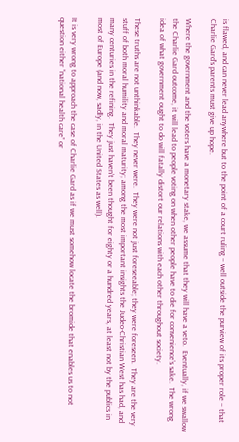is flawed, and can never lead anywhere but to the point of a court ruling – well outside the purview of its proper role – that Charlie Gard’s parents must give up hope.

Where the government and the voters have a monetary stake, we assume that they will have a veto.  Eventually, if we swallow the Charlie Gard outcome, it will lead to people voting on when other people have to die for convenience’s sake.  The wrong idea of what government ought to do will fatally distort our relations with each other throughout society.

These truths are not unthinkable.  They never were.  They were not just foreseeable; they were foreseen.  They are the very stuff of both moral humility and moral maturity; among the most important insights the Judeo-Christian West has had, and many centuries in the refining.  They just haven’t been thought for eighty or a hundred years, at least not by the publics in most of Europe (and now, sadly, in the United States as well).

It is very wrong to approach the case of Charlie Gard as if we must somehow locate the bromide that enables us to not question either “national health care” or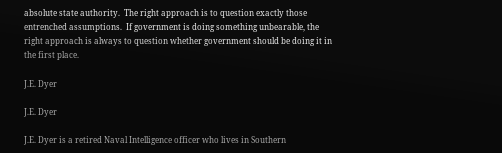absolute state authority.  The right approach is to question exactly those entrenched assumptions.  If government is doing something unbearable, the right approach is always to question whether government should be doing it in the first place.

J.E. Dyer

J.E. Dyer

J.E. Dyer is a retired Naval Intelligence officer who lives in Southern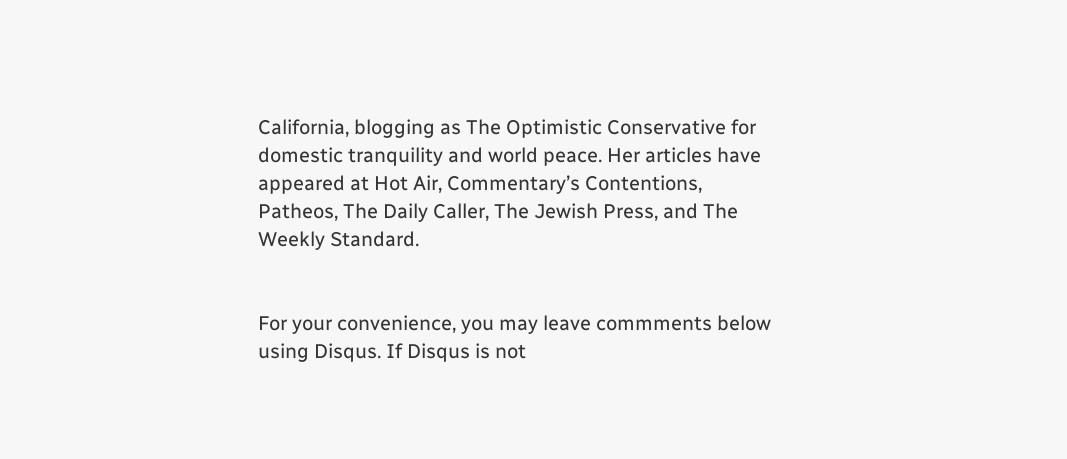California, blogging as The Optimistic Conservative for domestic tranquility and world peace. Her articles have appeared at Hot Air, Commentary’s Contentions, Patheos, The Daily Caller, The Jewish Press, and The Weekly Standard.


For your convenience, you may leave commments below using Disqus. If Disqus is not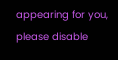appearing for you, please disable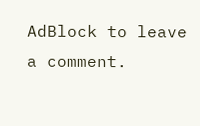AdBlock to leave a comment.